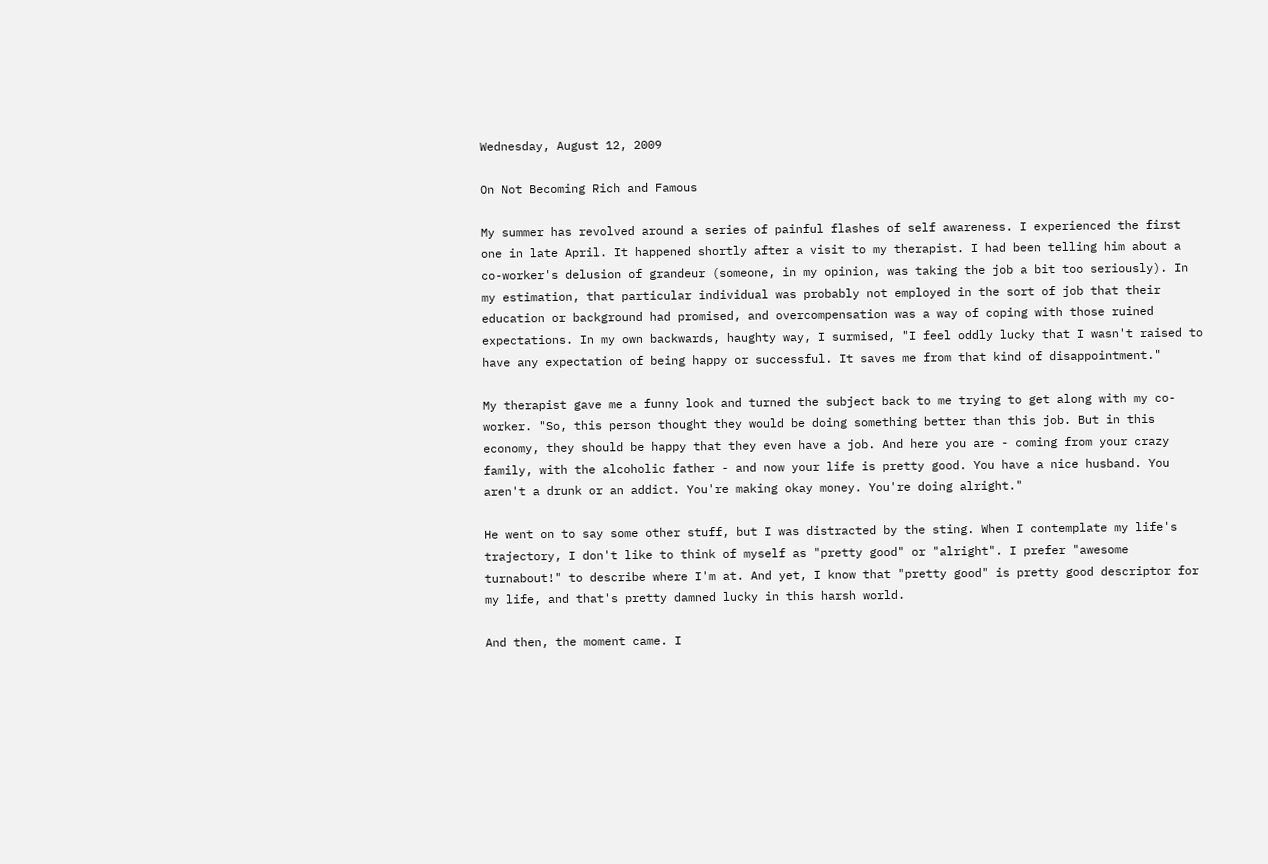Wednesday, August 12, 2009

On Not Becoming Rich and Famous

My summer has revolved around a series of painful flashes of self awareness. I experienced the first one in late April. It happened shortly after a visit to my therapist. I had been telling him about a co-worker's delusion of grandeur (someone, in my opinion, was taking the job a bit too seriously). In my estimation, that particular individual was probably not employed in the sort of job that their education or background had promised, and overcompensation was a way of coping with those ruined expectations. In my own backwards, haughty way, I surmised, "I feel oddly lucky that I wasn't raised to have any expectation of being happy or successful. It saves me from that kind of disappointment."

My therapist gave me a funny look and turned the subject back to me trying to get along with my co-worker. "So, this person thought they would be doing something better than this job. But in this economy, they should be happy that they even have a job. And here you are - coming from your crazy family, with the alcoholic father - and now your life is pretty good. You have a nice husband. You aren't a drunk or an addict. You're making okay money. You're doing alright."

He went on to say some other stuff, but I was distracted by the sting. When I contemplate my life's trajectory, I don't like to think of myself as "pretty good" or "alright". I prefer "awesome turnabout!" to describe where I'm at. And yet, I know that "pretty good" is pretty good descriptor for my life, and that's pretty damned lucky in this harsh world.

And then, the moment came. I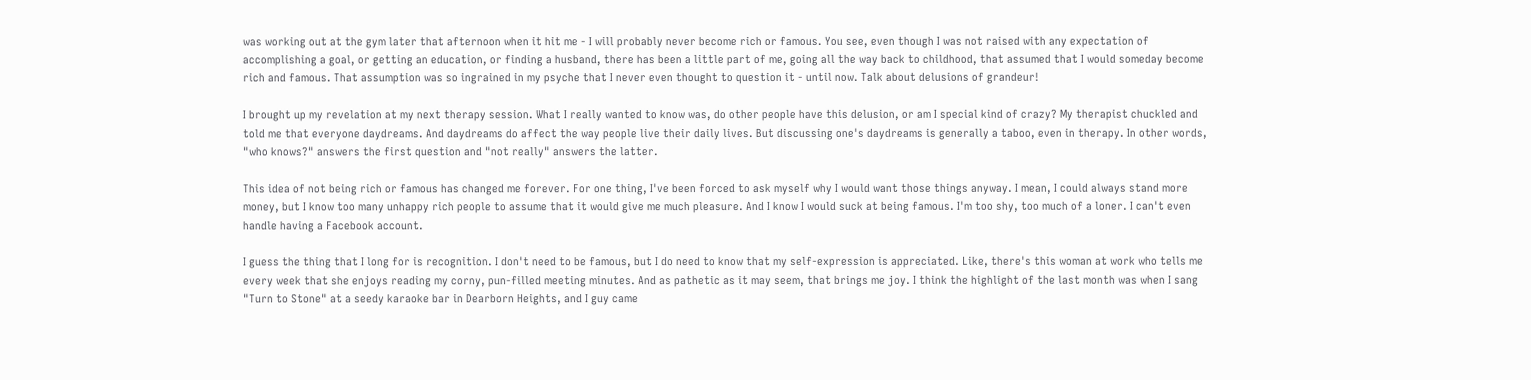was working out at the gym later that afternoon when it hit me - I will probably never become rich or famous. You see, even though I was not raised with any expectation of accomplishing a goal, or getting an education, or finding a husband, there has been a little part of me, going all the way back to childhood, that assumed that I would someday become rich and famous. That assumption was so ingrained in my psyche that I never even thought to question it - until now. Talk about delusions of grandeur!

I brought up my revelation at my next therapy session. What I really wanted to know was, do other people have this delusion, or am I special kind of crazy? My therapist chuckled and told me that everyone daydreams. And daydreams do affect the way people live their daily lives. But discussing one's daydreams is generally a taboo, even in therapy. In other words, "who knows?" answers the first question and "not really" answers the latter.

This idea of not being rich or famous has changed me forever. For one thing, I've been forced to ask myself why I would want those things anyway. I mean, I could always stand more money, but I know too many unhappy rich people to assume that it would give me much pleasure. And I know I would suck at being famous. I'm too shy, too much of a loner. I can't even handle having a Facebook account.

I guess the thing that I long for is recognition. I don't need to be famous, but I do need to know that my self-expression is appreciated. Like, there's this woman at work who tells me every week that she enjoys reading my corny, pun-filled meeting minutes. And as pathetic as it may seem, that brings me joy. I think the highlight of the last month was when I sang "Turn to Stone" at a seedy karaoke bar in Dearborn Heights, and I guy came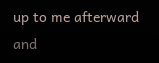up to me afterward and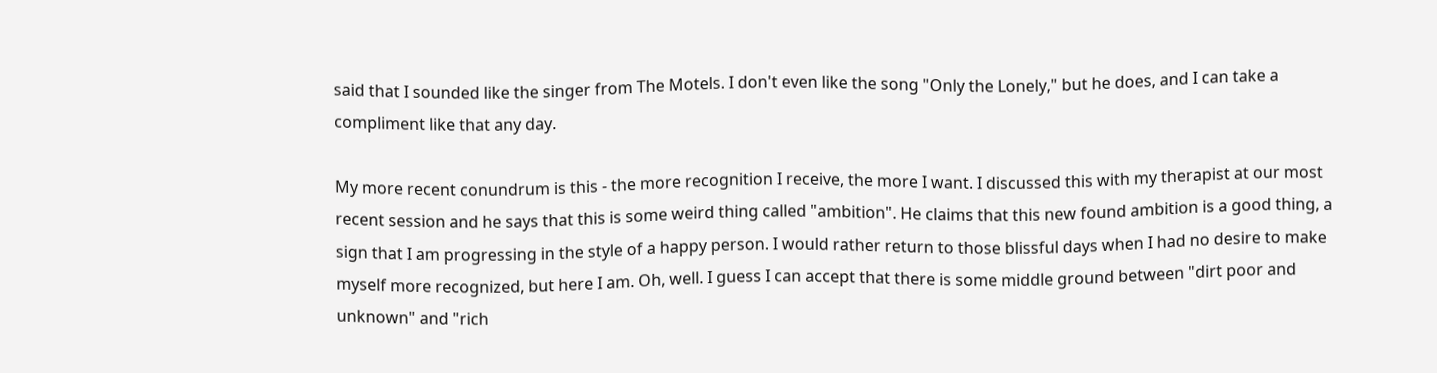said that I sounded like the singer from The Motels. I don't even like the song "Only the Lonely," but he does, and I can take a compliment like that any day.

My more recent conundrum is this - the more recognition I receive, the more I want. I discussed this with my therapist at our most recent session and he says that this is some weird thing called "ambition". He claims that this new found ambition is a good thing, a sign that I am progressing in the style of a happy person. I would rather return to those blissful days when I had no desire to make myself more recognized, but here I am. Oh, well. I guess I can accept that there is some middle ground between "dirt poor and unknown" and "rich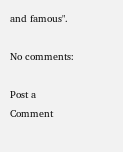and famous".

No comments:

Post a Comment